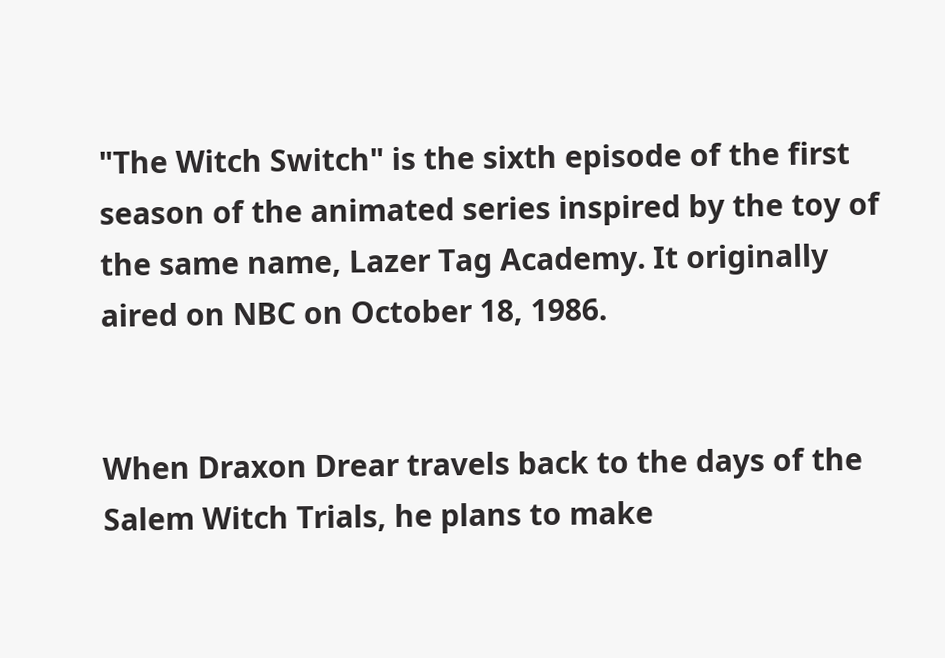"The Witch Switch" is the sixth episode of the first season of the animated series inspired by the toy of the same name, Lazer Tag Academy. It originally aired on NBC on October 18, 1986.


When Draxon Drear travels back to the days of the Salem Witch Trials, he plans to make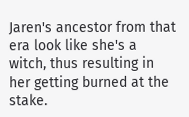Jaren's ancestor from that era look like she's a witch, thus resulting in her getting burned at the stake.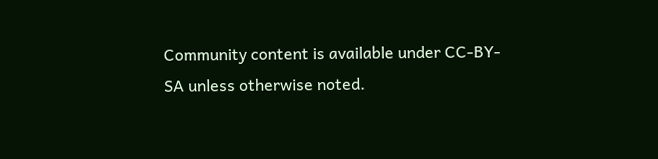Community content is available under CC-BY-SA unless otherwise noted.